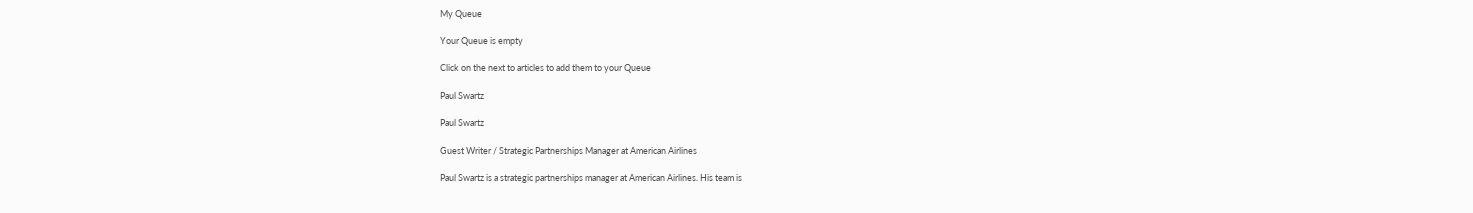My Queue

Your Queue is empty

Click on the next to articles to add them to your Queue

Paul Swartz

Paul Swartz

Guest Writer / Strategic Partnerships Manager at American Airlines

Paul Swartz is a strategic partnerships manager at American Airlines. His team is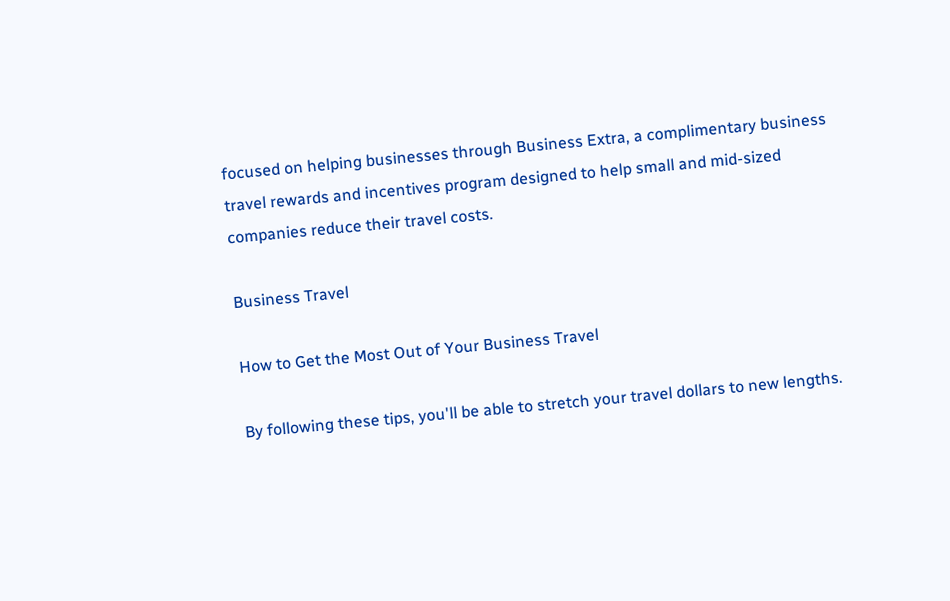focused on helping businesses through Business Extra, a complimentary business travel rewards and incentives program designed to help small and mid-sized companies reduce their travel costs.

Business Travel

How to Get the Most Out of Your Business Travel

By following these tips, you'll be able to stretch your travel dollars to new lengths.